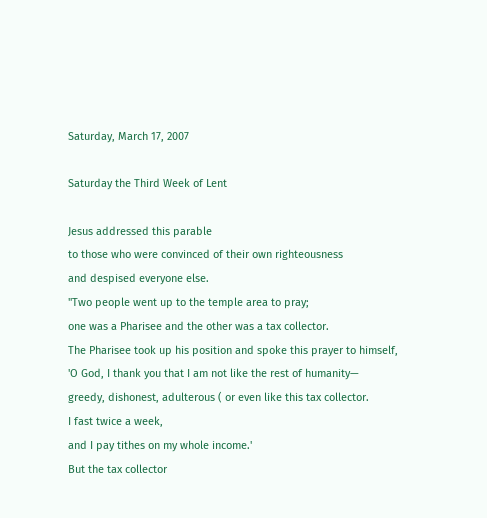Saturday, March 17, 2007

Saturday the Third Week of Lent

Jesus addressed this parable
to those who were convinced of their own righteousness
and despised everyone else.
"Two people went up to the temple area to pray;
one was a Pharisee and the other was a tax collector.
The Pharisee took up his position and spoke this prayer to himself,
'O God, I thank you that I am not like the rest of humanity—
greedy, dishonest, adulterous ( or even like this tax collector.
I fast twice a week,
and I pay tithes on my whole income.'
But the tax collector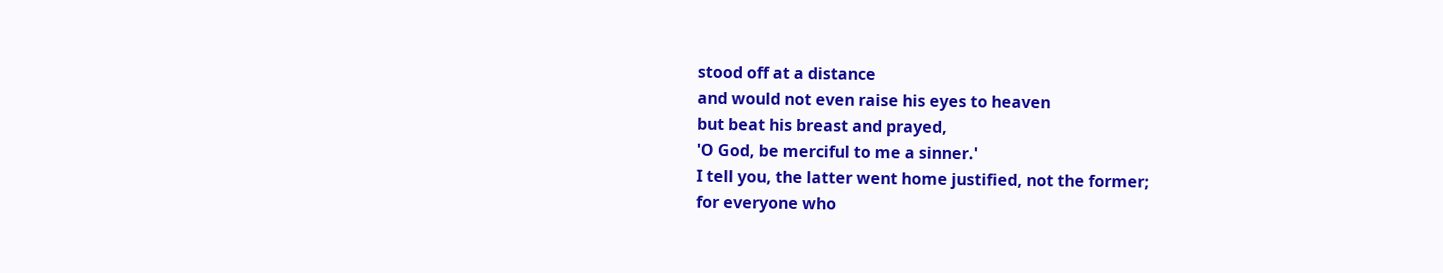stood off at a distance
and would not even raise his eyes to heaven
but beat his breast and prayed,
'O God, be merciful to me a sinner.'
I tell you, the latter went home justified, not the former;
for everyone who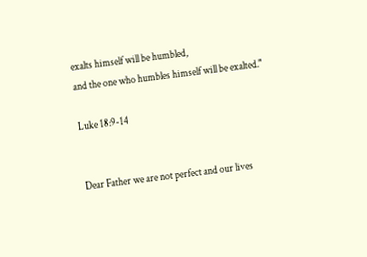exalts himself will be humbled,
and the one who humbles himself will be exalted."

Luke 18:9-14


Dear Father we are not perfect and our lives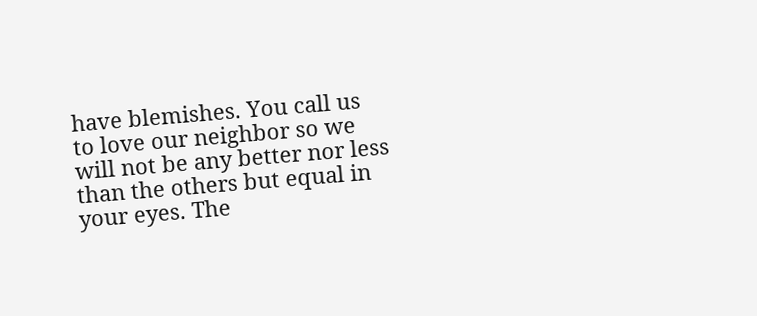have blemishes. You call us to love our neighbor so we will not be any better nor less than the others but equal in your eyes. The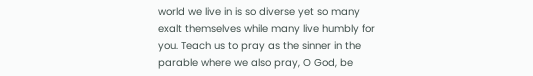world we live in is so diverse yet so many exalt themselves while many live humbly for you. Teach us to pray as the sinner in the parable where we also pray, O God, be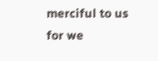merciful to us for we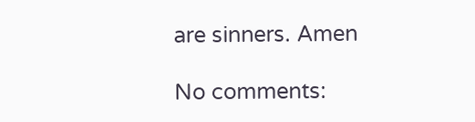are sinners. Amen

No comments: